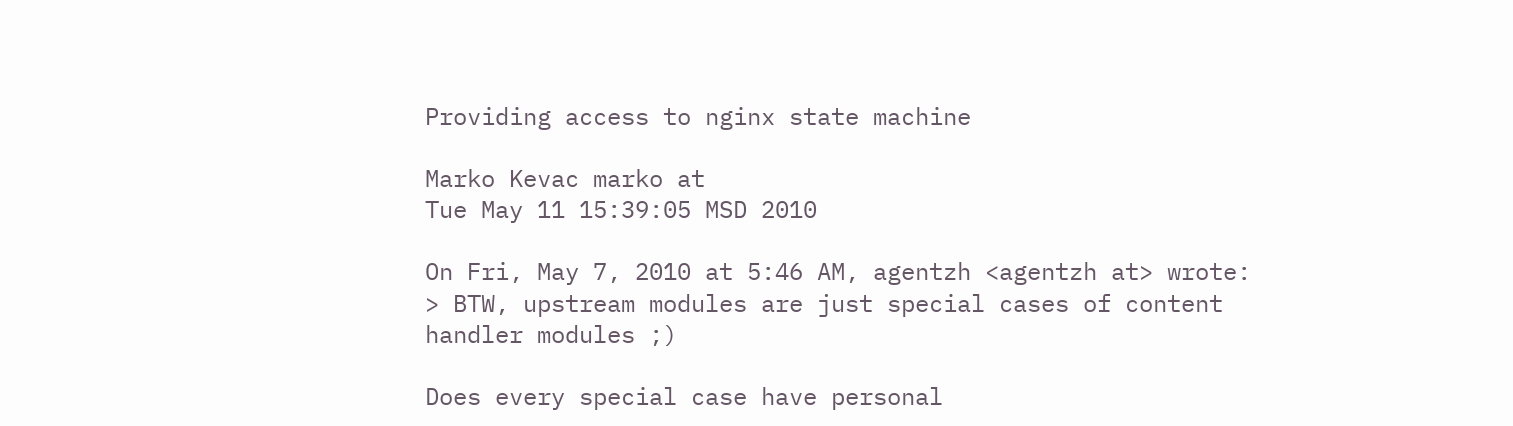Providing access to nginx state machine

Marko Kevac marko at
Tue May 11 15:39:05 MSD 2010

On Fri, May 7, 2010 at 5:46 AM, agentzh <agentzh at> wrote:
> BTW, upstream modules are just special cases of content handler modules ;)

Does every special case have personal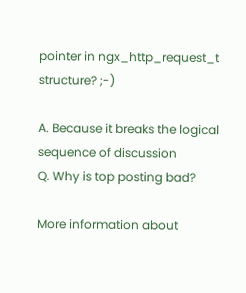pointer in ngx_http_request_t
structure? ;-)

A. Because it breaks the logical sequence of discussion
Q. Why is top posting bad?

More information about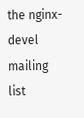the nginx-devel mailing list